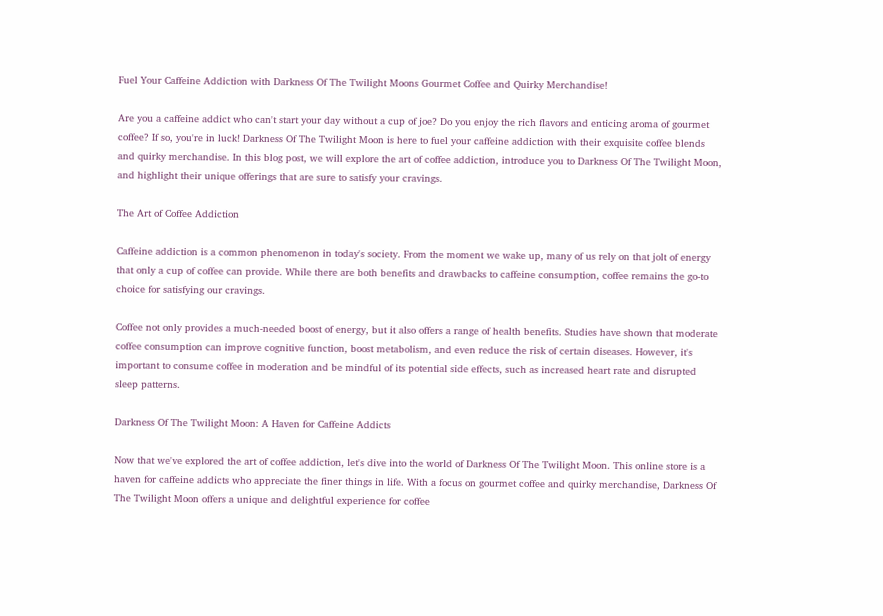Fuel Your Caffeine Addiction with Darkness Of The Twilight Moons Gourmet Coffee and Quirky Merchandise!

Are you a caffeine addict who can't start your day without a cup of joe? Do you enjoy the rich flavors and enticing aroma of gourmet coffee? If so, you're in luck! Darkness Of The Twilight Moon is here to fuel your caffeine addiction with their exquisite coffee blends and quirky merchandise. In this blog post, we will explore the art of coffee addiction, introduce you to Darkness Of The Twilight Moon, and highlight their unique offerings that are sure to satisfy your cravings.

The Art of Coffee Addiction

Caffeine addiction is a common phenomenon in today's society. From the moment we wake up, many of us rely on that jolt of energy that only a cup of coffee can provide. While there are both benefits and drawbacks to caffeine consumption, coffee remains the go-to choice for satisfying our cravings.

Coffee not only provides a much-needed boost of energy, but it also offers a range of health benefits. Studies have shown that moderate coffee consumption can improve cognitive function, boost metabolism, and even reduce the risk of certain diseases. However, it's important to consume coffee in moderation and be mindful of its potential side effects, such as increased heart rate and disrupted sleep patterns.

Darkness Of The Twilight Moon: A Haven for Caffeine Addicts

Now that we've explored the art of coffee addiction, let's dive into the world of Darkness Of The Twilight Moon. This online store is a haven for caffeine addicts who appreciate the finer things in life. With a focus on gourmet coffee and quirky merchandise, Darkness Of The Twilight Moon offers a unique and delightful experience for coffee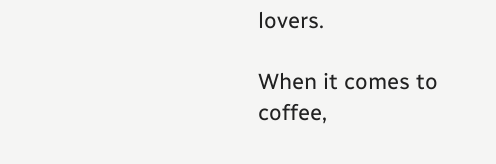lovers.

When it comes to coffee,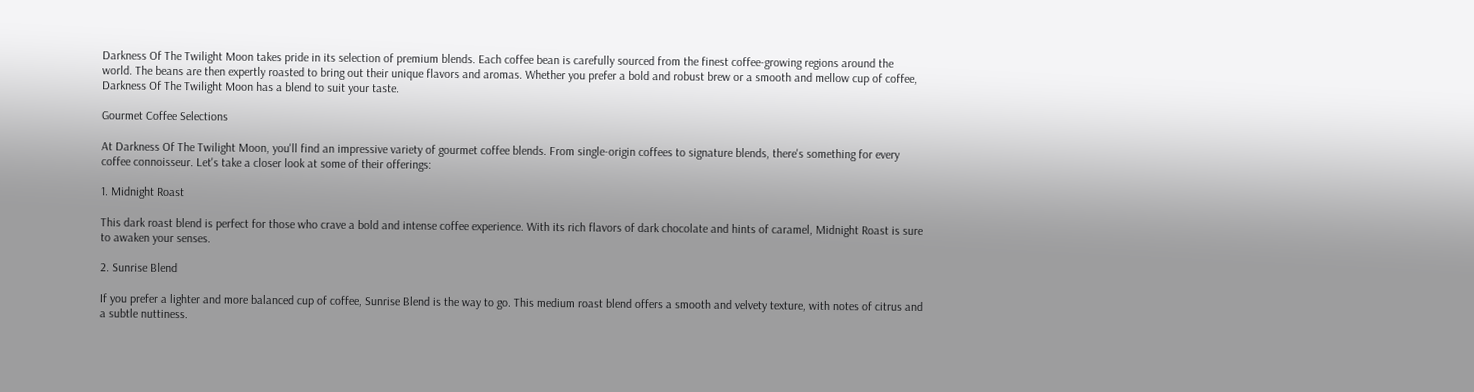Darkness Of The Twilight Moon takes pride in its selection of premium blends. Each coffee bean is carefully sourced from the finest coffee-growing regions around the world. The beans are then expertly roasted to bring out their unique flavors and aromas. Whether you prefer a bold and robust brew or a smooth and mellow cup of coffee, Darkness Of The Twilight Moon has a blend to suit your taste.

Gourmet Coffee Selections

At Darkness Of The Twilight Moon, you'll find an impressive variety of gourmet coffee blends. From single-origin coffees to signature blends, there's something for every coffee connoisseur. Let's take a closer look at some of their offerings:

1. Midnight Roast

This dark roast blend is perfect for those who crave a bold and intense coffee experience. With its rich flavors of dark chocolate and hints of caramel, Midnight Roast is sure to awaken your senses.

2. Sunrise Blend

If you prefer a lighter and more balanced cup of coffee, Sunrise Blend is the way to go. This medium roast blend offers a smooth and velvety texture, with notes of citrus and a subtle nuttiness.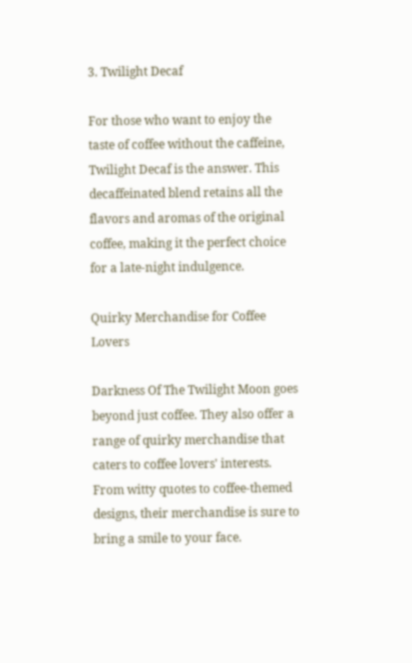3. Twilight Decaf

For those who want to enjoy the taste of coffee without the caffeine, Twilight Decaf is the answer. This decaffeinated blend retains all the flavors and aromas of the original coffee, making it the perfect choice for a late-night indulgence.

Quirky Merchandise for Coffee Lovers

Darkness Of The Twilight Moon goes beyond just coffee. They also offer a range of quirky merchandise that caters to coffee lovers' interests. From witty quotes to coffee-themed designs, their merchandise is sure to bring a smile to your face.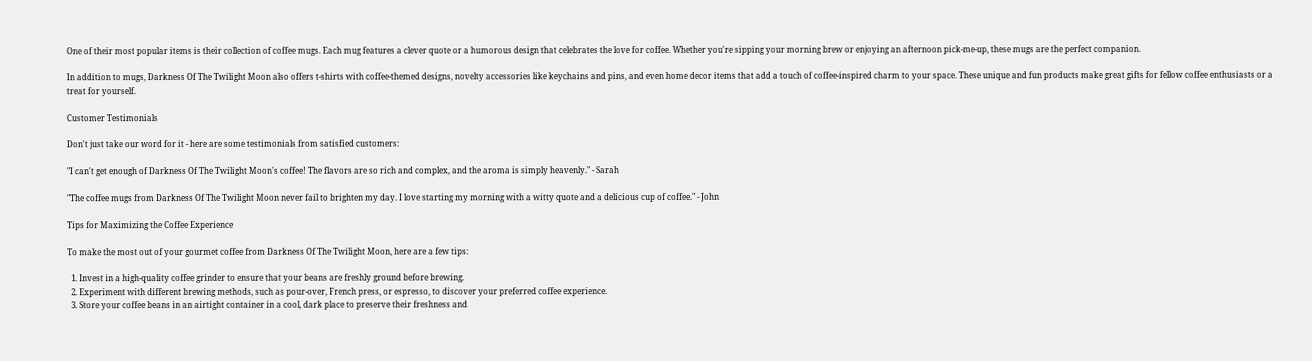One of their most popular items is their collection of coffee mugs. Each mug features a clever quote or a humorous design that celebrates the love for coffee. Whether you're sipping your morning brew or enjoying an afternoon pick-me-up, these mugs are the perfect companion.

In addition to mugs, Darkness Of The Twilight Moon also offers t-shirts with coffee-themed designs, novelty accessories like keychains and pins, and even home decor items that add a touch of coffee-inspired charm to your space. These unique and fun products make great gifts for fellow coffee enthusiasts or a treat for yourself.

Customer Testimonials

Don't just take our word for it - here are some testimonials from satisfied customers:

"I can't get enough of Darkness Of The Twilight Moon's coffee! The flavors are so rich and complex, and the aroma is simply heavenly." - Sarah

"The coffee mugs from Darkness Of The Twilight Moon never fail to brighten my day. I love starting my morning with a witty quote and a delicious cup of coffee." - John

Tips for Maximizing the Coffee Experience

To make the most out of your gourmet coffee from Darkness Of The Twilight Moon, here are a few tips:

  1. Invest in a high-quality coffee grinder to ensure that your beans are freshly ground before brewing.
  2. Experiment with different brewing methods, such as pour-over, French press, or espresso, to discover your preferred coffee experience.
  3. Store your coffee beans in an airtight container in a cool, dark place to preserve their freshness and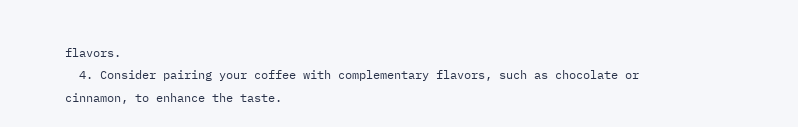flavors.
  4. Consider pairing your coffee with complementary flavors, such as chocolate or cinnamon, to enhance the taste.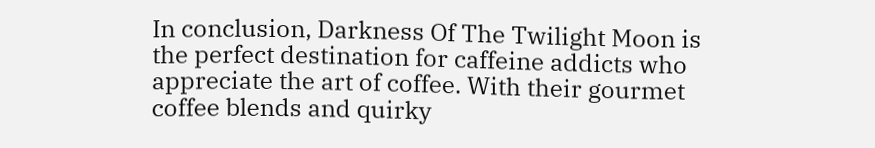In conclusion, Darkness Of The Twilight Moon is the perfect destination for caffeine addicts who appreciate the art of coffee. With their gourmet coffee blends and quirky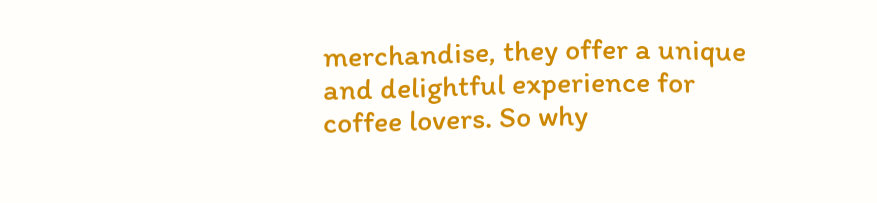merchandise, they offer a unique and delightful experience for coffee lovers. So why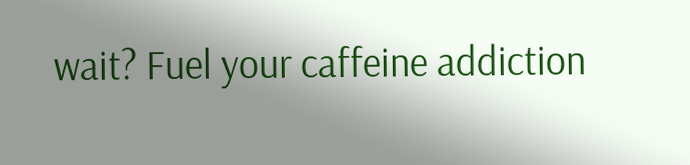wait? Fuel your caffeine addiction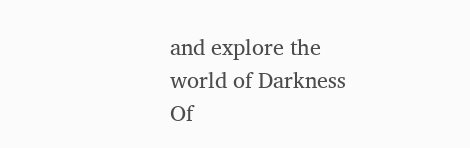and explore the world of Darkness Of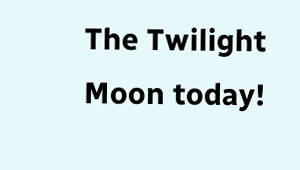The Twilight Moon today!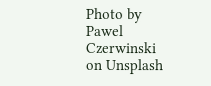Photo by Pawel Czerwinski on Unsplash